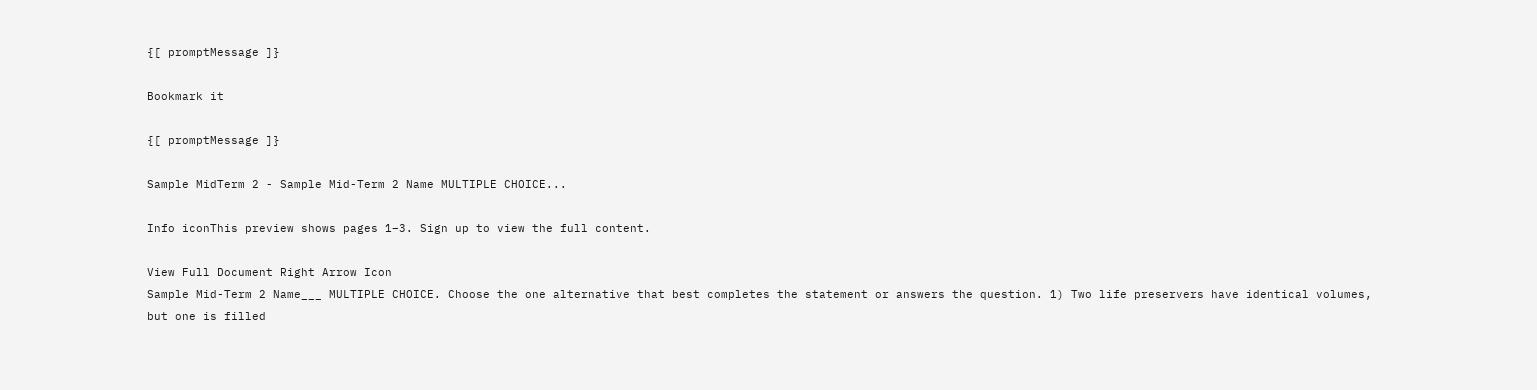{[ promptMessage ]}

Bookmark it

{[ promptMessage ]}

Sample MidTerm 2 - Sample Mid-Term 2 Name MULTIPLE CHOICE...

Info iconThis preview shows pages 1–3. Sign up to view the full content.

View Full Document Right Arrow Icon
Sample Mid-Term 2 Name___ MULTIPLE CHOICE. Choose the one alternative that best completes the statement or answers the question. 1) Two life preservers have identical volumes, but one is filled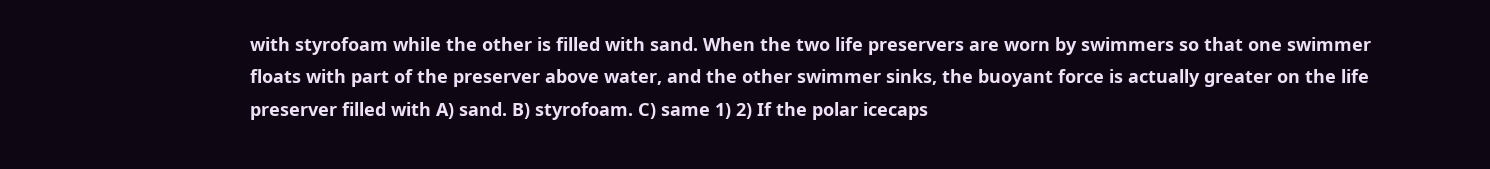with styrofoam while the other is filled with sand. When the two life preservers are worn by swimmers so that one swimmer floats with part of the preserver above water, and the other swimmer sinks, the buoyant force is actually greater on the life preserver filled with A) sand. B) styrofoam. C) same 1) 2) If the polar icecaps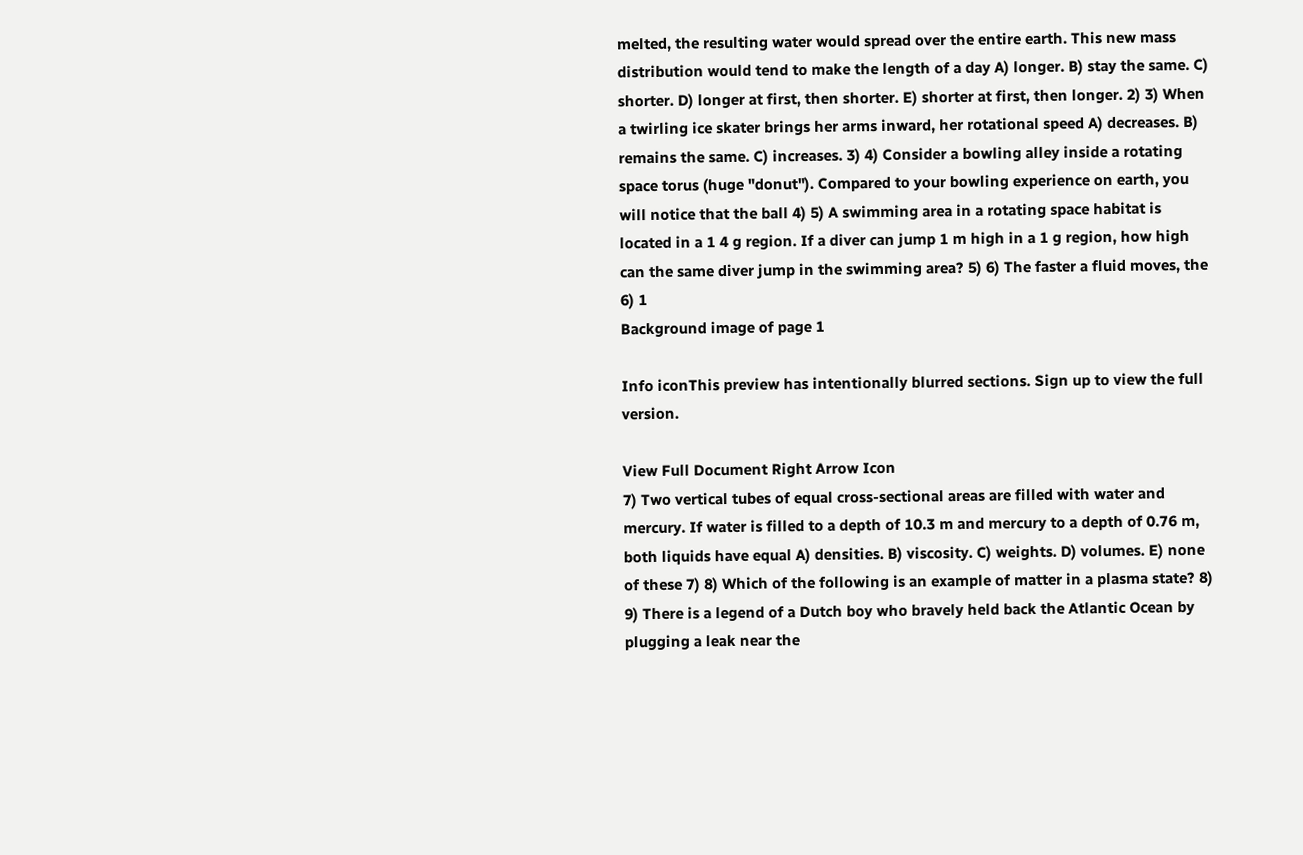melted, the resulting water would spread over the entire earth. This new mass distribution would tend to make the length of a day A) longer. B) stay the same. C) shorter. D) longer at first, then shorter. E) shorter at first, then longer. 2) 3) When a twirling ice skater brings her arms inward, her rotational speed A) decreases. B) remains the same. C) increases. 3) 4) Consider a bowling alley inside a rotating space torus (huge "donut"). Compared to your bowling experience on earth, you will notice that the ball 4) 5) A swimming area in a rotating space habitat is located in a 1 4 g region. If a diver can jump 1 m high in a 1 g region, how high can the same diver jump in the swimming area? 5) 6) The faster a fluid moves, the 6) 1
Background image of page 1

Info iconThis preview has intentionally blurred sections. Sign up to view the full version.

View Full Document Right Arrow Icon
7) Two vertical tubes of equal cross-sectional areas are filled with water and mercury. If water is filled to a depth of 10.3 m and mercury to a depth of 0.76 m, both liquids have equal A) densities. B) viscosity. C) weights. D) volumes. E) none of these 7) 8) Which of the following is an example of matter in a plasma state? 8) 9) There is a legend of a Dutch boy who bravely held back the Atlantic Ocean by plugging a leak near the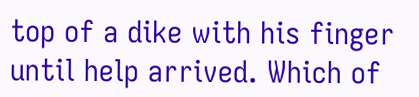top of a dike with his finger until help arrived. Which of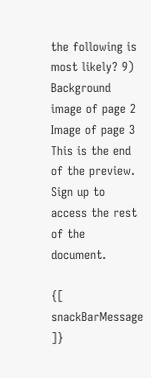the following is most likely? 9)
Background image of page 2
Image of page 3
This is the end of the preview. Sign up to access the rest of the document.

{[ snackBarMessage ]}